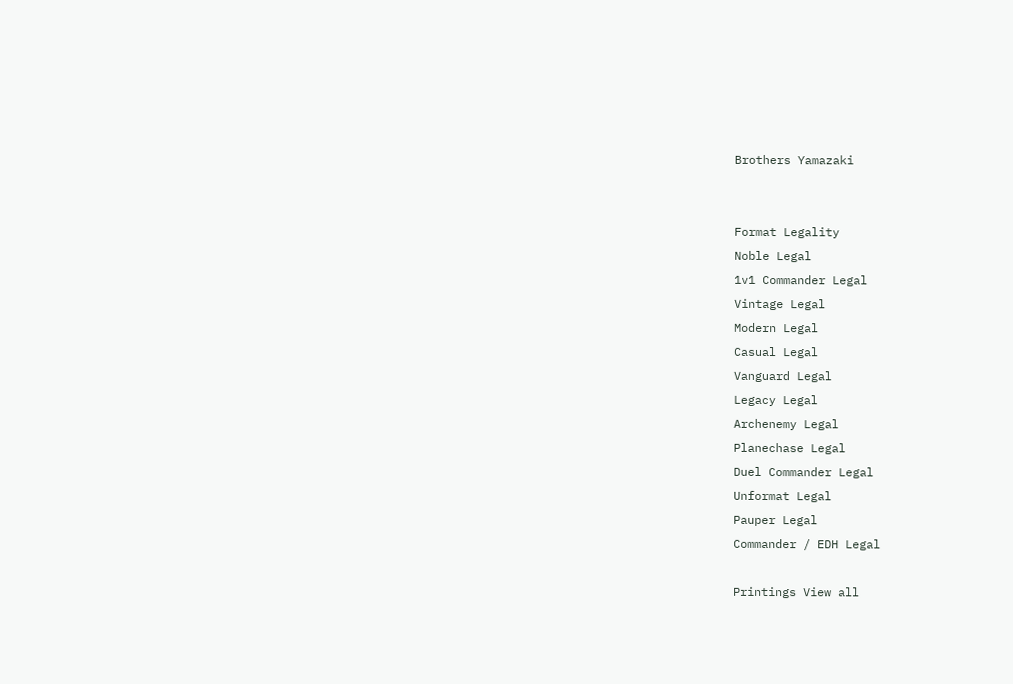Brothers Yamazaki


Format Legality
Noble Legal
1v1 Commander Legal
Vintage Legal
Modern Legal
Casual Legal
Vanguard Legal
Legacy Legal
Archenemy Legal
Planechase Legal
Duel Commander Legal
Unformat Legal
Pauper Legal
Commander / EDH Legal

Printings View all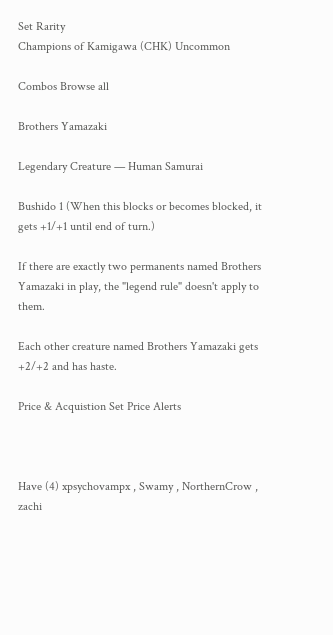Set Rarity
Champions of Kamigawa (CHK) Uncommon

Combos Browse all

Brothers Yamazaki

Legendary Creature — Human Samurai

Bushido 1 (When this blocks or becomes blocked, it gets +1/+1 until end of turn.)

If there are exactly two permanents named Brothers Yamazaki in play, the "legend rule" doesn't apply to them.

Each other creature named Brothers Yamazaki gets +2/+2 and has haste.

Price & Acquistion Set Price Alerts



Have (4) xpsychovampx , Swamy , NorthernCrow , zachi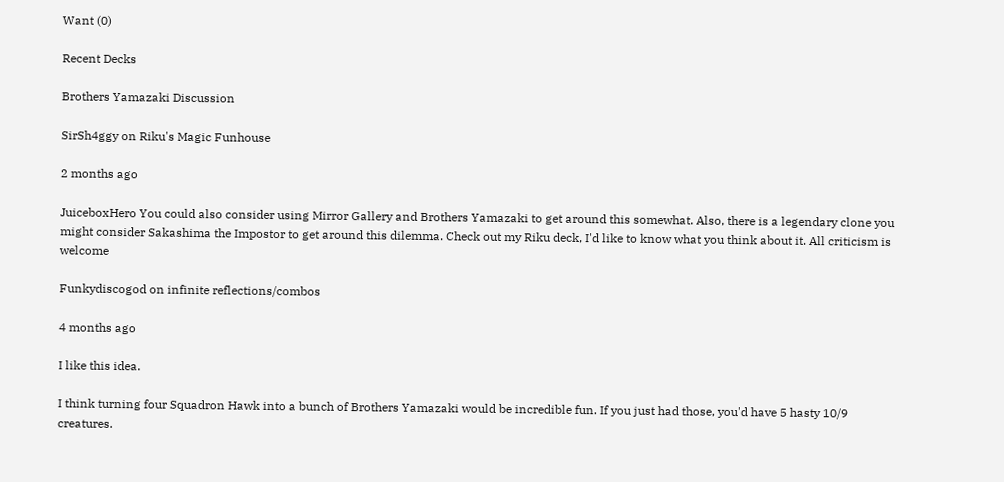Want (0)

Recent Decks

Brothers Yamazaki Discussion

SirSh4ggy on Riku's Magic Funhouse

2 months ago

JuiceboxHero You could also consider using Mirror Gallery and Brothers Yamazaki to get around this somewhat. Also, there is a legendary clone you might consider Sakashima the Impostor to get around this dilemma. Check out my Riku deck, I'd like to know what you think about it. All criticism is welcome

Funkydiscogod on infinite reflections/combos

4 months ago

I like this idea.

I think turning four Squadron Hawk into a bunch of Brothers Yamazaki would be incredible fun. If you just had those, you'd have 5 hasty 10/9 creatures.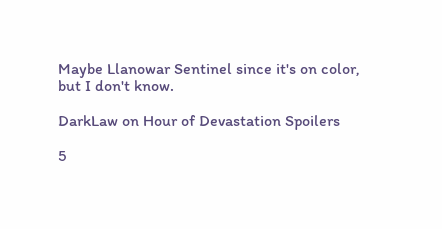Maybe Llanowar Sentinel since it's on color, but I don't know.

DarkLaw on Hour of Devastation Spoilers

5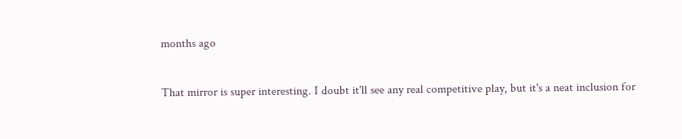months ago

That mirror is super interesting. I doubt it'll see any real competitive play, but it's a neat inclusion for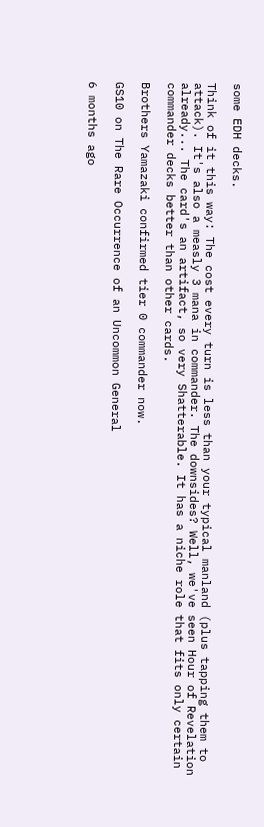some EDH decks.

Think of it this way: The cost every turn is less than your typical manland (plus tapping them to attack). It's also a measly 3 mana in commander. The downsides? Well, we've seen Hour of Revelation already... The card's an artifact, so very Shatterable. It has a niche role that fits only certain commander decks better than other cards.

Brothers Yamazaki confirmed tier 0 commander now.

GS10 on The Rare Occurrence of an Uncommon General

6 months ago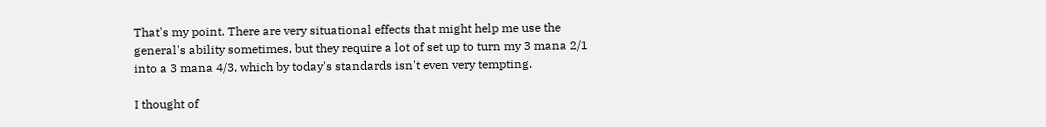That's my point. There are very situational effects that might help me use the general's ability sometimes, but they require a lot of set up to turn my 3 mana 2/1 into a 3 mana 4/3, which by today's standards isn't even very tempting.

I thought of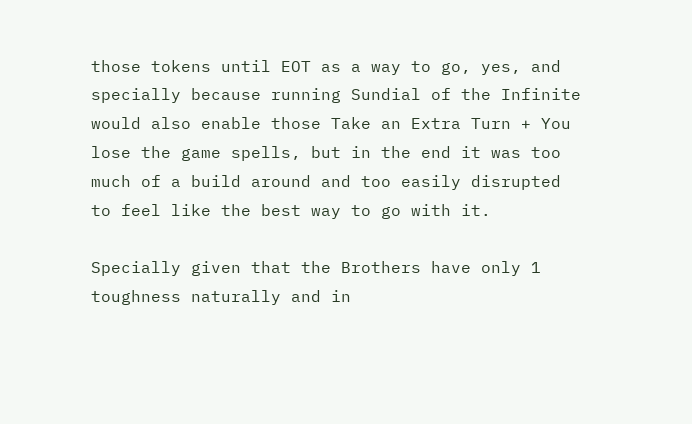those tokens until EOT as a way to go, yes, and specially because running Sundial of the Infinite would also enable those Take an Extra Turn + You lose the game spells, but in the end it was too much of a build around and too easily disrupted to feel like the best way to go with it.

Specially given that the Brothers have only 1 toughness naturally and in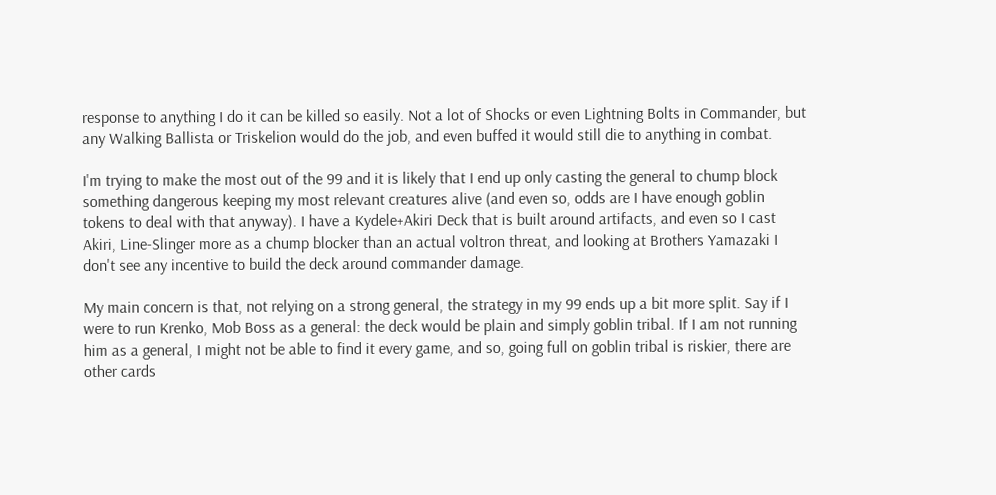response to anything I do it can be killed so easily. Not a lot of Shocks or even Lightning Bolts in Commander, but any Walking Ballista or Triskelion would do the job, and even buffed it would still die to anything in combat.

I'm trying to make the most out of the 99 and it is likely that I end up only casting the general to chump block something dangerous keeping my most relevant creatures alive (and even so, odds are I have enough goblin tokens to deal with that anyway). I have a Kydele+Akiri Deck that is built around artifacts, and even so I cast Akiri, Line-Slinger more as a chump blocker than an actual voltron threat, and looking at Brothers Yamazaki I don't see any incentive to build the deck around commander damage.

My main concern is that, not relying on a strong general, the strategy in my 99 ends up a bit more split. Say if I were to run Krenko, Mob Boss as a general: the deck would be plain and simply goblin tribal. If I am not running him as a general, I might not be able to find it every game, and so, going full on goblin tribal is riskier, there are other cards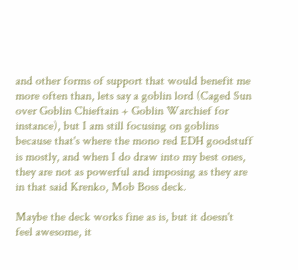and other forms of support that would benefit me more often than, lets say a goblin lord (Caged Sun over Goblin Chieftain + Goblin Warchief for instance), but I am still focusing on goblins because that's where the mono red EDH goodstuff is mostly, and when I do draw into my best ones, they are not as powerful and imposing as they are in that said Krenko, Mob Boss deck.

Maybe the deck works fine as is, but it doesn't feel awesome, it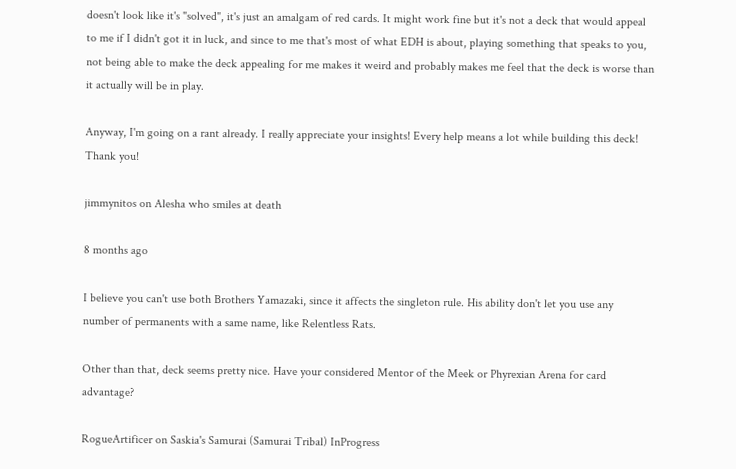doesn't look like it's "solved", it's just an amalgam of red cards. It might work fine but it's not a deck that would appeal to me if I didn't got it in luck, and since to me that's most of what EDH is about, playing something that speaks to you, not being able to make the deck appealing for me makes it weird and probably makes me feel that the deck is worse than it actually will be in play.

Anyway, I'm going on a rant already. I really appreciate your insights! Every help means a lot while building this deck! Thank you!

jimmynitos on Alesha who smiles at death

8 months ago

I believe you can't use both Brothers Yamazaki, since it affects the singleton rule. His ability don't let you use any number of permanents with a same name, like Relentless Rats.

Other than that, deck seems pretty nice. Have your considered Mentor of the Meek or Phyrexian Arena for card advantage?

RogueArtificer on Saskia's Samurai (Samurai Tribal) InProgress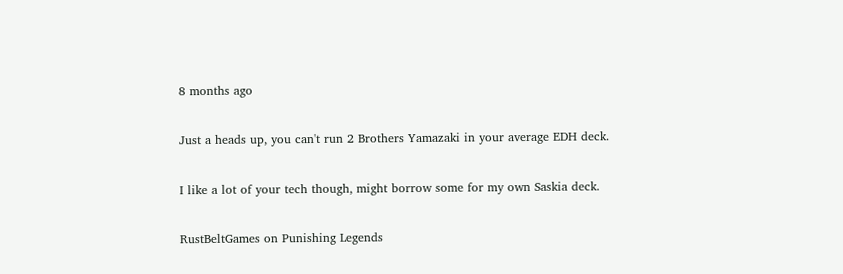8 months ago

Just a heads up, you can't run 2 Brothers Yamazaki in your average EDH deck.

I like a lot of your tech though, might borrow some for my own Saskia deck.

RustBeltGames on Punishing Legends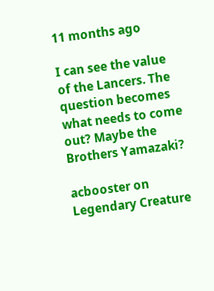11 months ago

I can see the value of the Lancers. The question becomes what needs to come out? Maybe the Brothers Yamazaki?

acbooster on Legendary Creature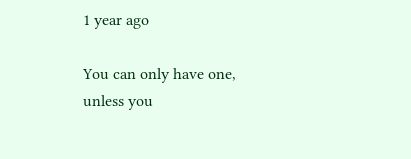1 year ago

You can only have one, unless you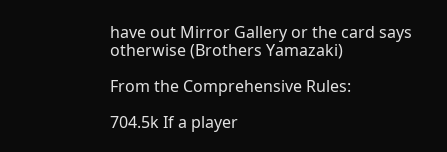have out Mirror Gallery or the card says otherwise (Brothers Yamazaki)

From the Comprehensive Rules:

704.5k If a player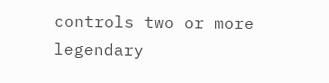controls two or more legendary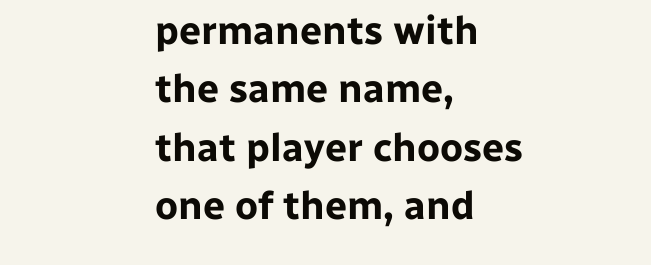permanents with the same name, that player chooses one of them, and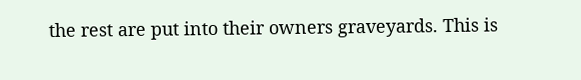the rest are put into their owners graveyards. This is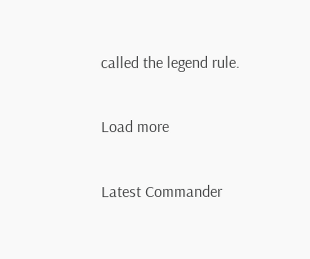called the legend rule.

Load more

Latest Commander